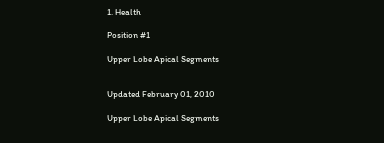1. Health

Position #1

Upper Lobe Apical Segments


Updated February 01, 2010

Upper Lobe Apical Segments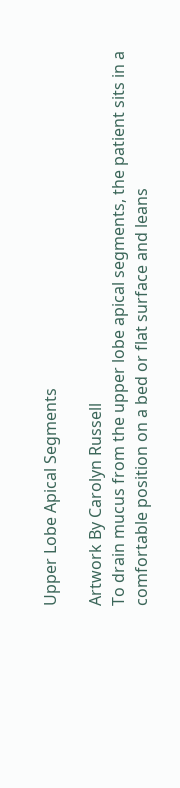Upper Lobe Apical Segments

Artwork By Carolyn Russell
To drain mucus from the upper lobe apical segments, the patient sits in a comfortable position on a bed or flat surface and leans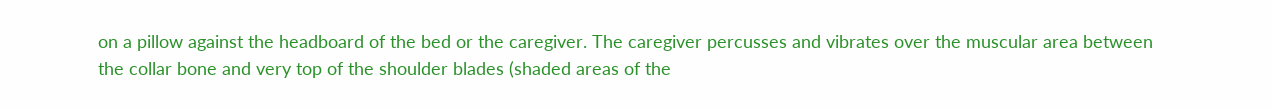on a pillow against the headboard of the bed or the caregiver. The caregiver percusses and vibrates over the muscular area between the collar bone and very top of the shoulder blades (shaded areas of the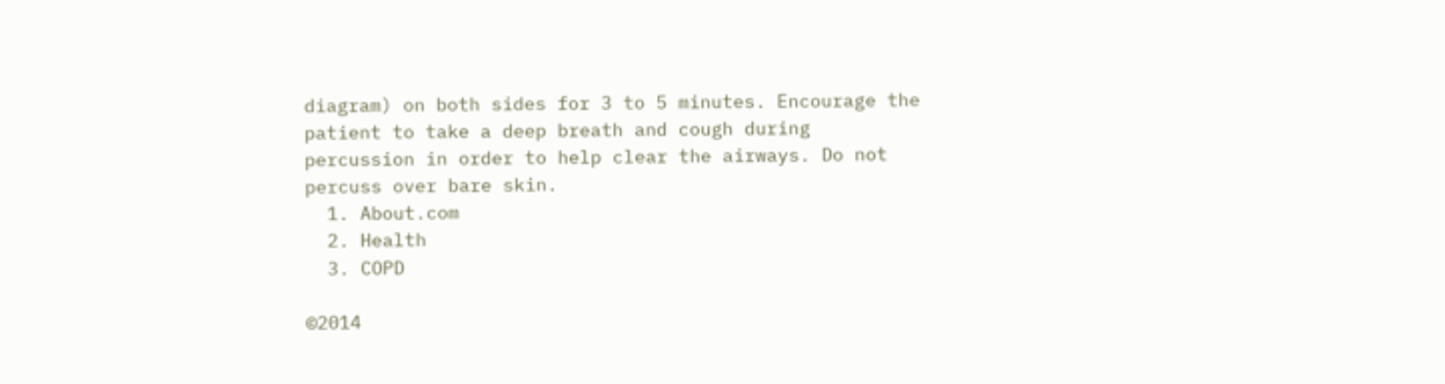diagram) on both sides for 3 to 5 minutes. Encourage the patient to take a deep breath and cough during percussion in order to help clear the airways. Do not percuss over bare skin.
  1. About.com
  2. Health
  3. COPD

©2014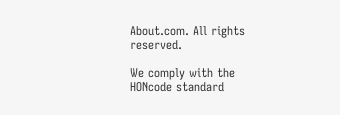About.com. All rights reserved.

We comply with the HONcode standard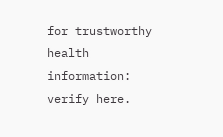for trustworthy health
information: verify here.